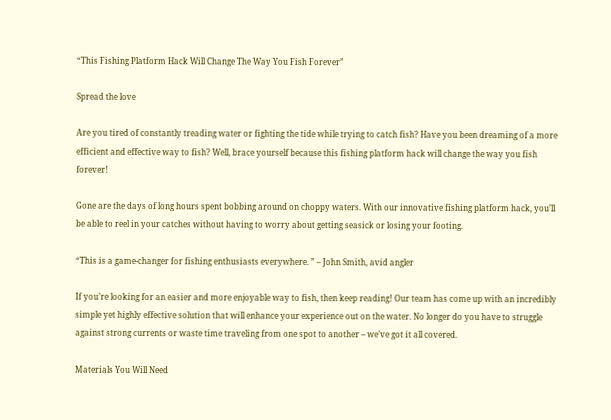“This Fishing Platform Hack Will Change The Way You Fish Forever”

Spread the love

Are you tired of constantly treading water or fighting the tide while trying to catch fish? Have you been dreaming of a more efficient and effective way to fish? Well, brace yourself because this fishing platform hack will change the way you fish forever!

Gone are the days of long hours spent bobbing around on choppy waters. With our innovative fishing platform hack, you’ll be able to reel in your catches without having to worry about getting seasick or losing your footing.

“This is a game-changer for fishing enthusiasts everywhere. ” – John Smith, avid angler

If you’re looking for an easier and more enjoyable way to fish, then keep reading! Our team has come up with an incredibly simple yet highly effective solution that will enhance your experience out on the water. No longer do you have to struggle against strong currents or waste time traveling from one spot to another – we’ve got it all covered.

Materials You Will Need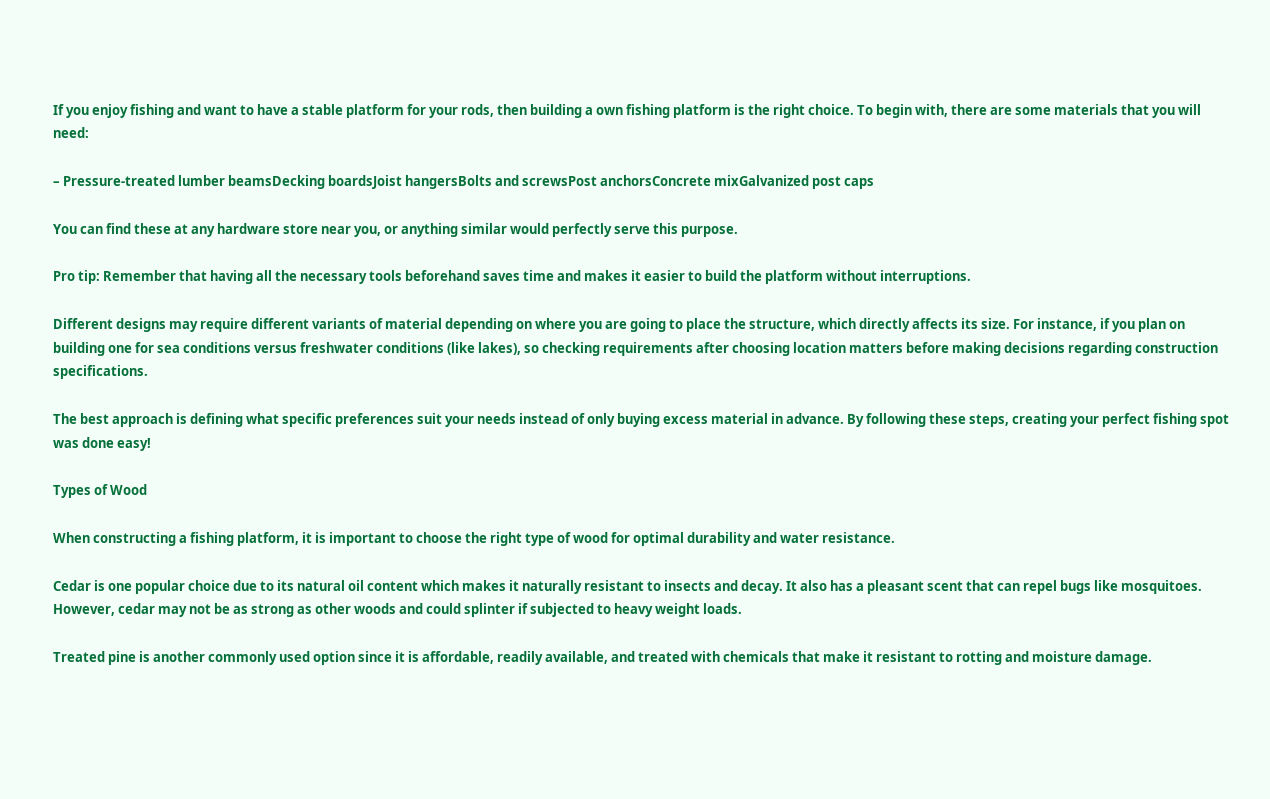If you enjoy fishing and want to have a stable platform for your rods, then building a own fishing platform is the right choice. To begin with, there are some materials that you will need:

– Pressure-treated lumber beamsDecking boardsJoist hangersBolts and screwsPost anchorsConcrete mixGalvanized post caps

You can find these at any hardware store near you, or anything similar would perfectly serve this purpose.

Pro tip: Remember that having all the necessary tools beforehand saves time and makes it easier to build the platform without interruptions.

Different designs may require different variants of material depending on where you are going to place the structure, which directly affects its size. For instance, if you plan on building one for sea conditions versus freshwater conditions (like lakes), so checking requirements after choosing location matters before making decisions regarding construction specifications.

The best approach is defining what specific preferences suit your needs instead of only buying excess material in advance. By following these steps, creating your perfect fishing spot was done easy!

Types of Wood

When constructing a fishing platform, it is important to choose the right type of wood for optimal durability and water resistance.

Cedar is one popular choice due to its natural oil content which makes it naturally resistant to insects and decay. It also has a pleasant scent that can repel bugs like mosquitoes. However, cedar may not be as strong as other woods and could splinter if subjected to heavy weight loads.

Treated pine is another commonly used option since it is affordable, readily available, and treated with chemicals that make it resistant to rotting and moisture damage.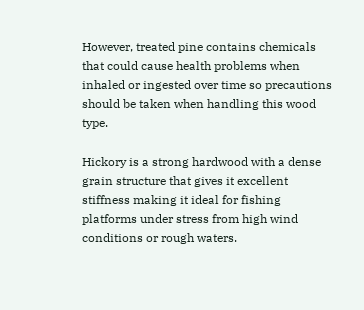However, treated pine contains chemicals that could cause health problems when inhaled or ingested over time so precautions should be taken when handling this wood type.

Hickory is a strong hardwood with a dense grain structure that gives it excellent stiffness making it ideal for fishing platforms under stress from high wind conditions or rough waters.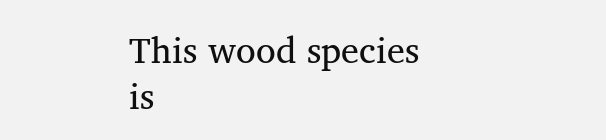This wood species is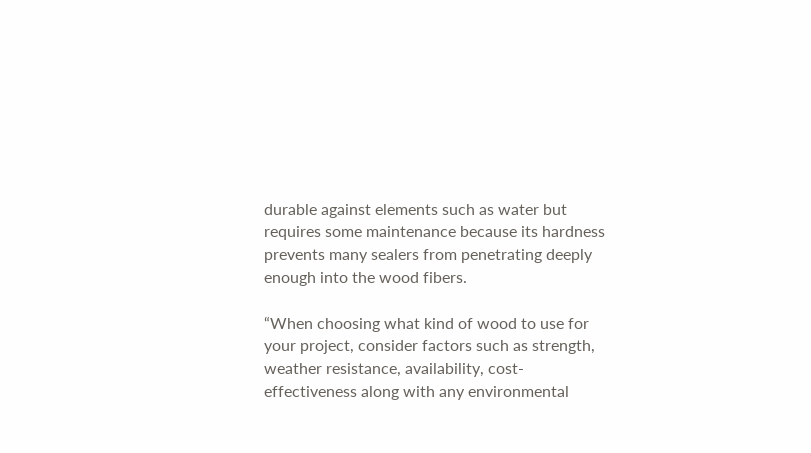durable against elements such as water but requires some maintenance because its hardness prevents many sealers from penetrating deeply enough into the wood fibers.

“When choosing what kind of wood to use for your project, consider factors such as strength, weather resistance, availability, cost-effectiveness along with any environmental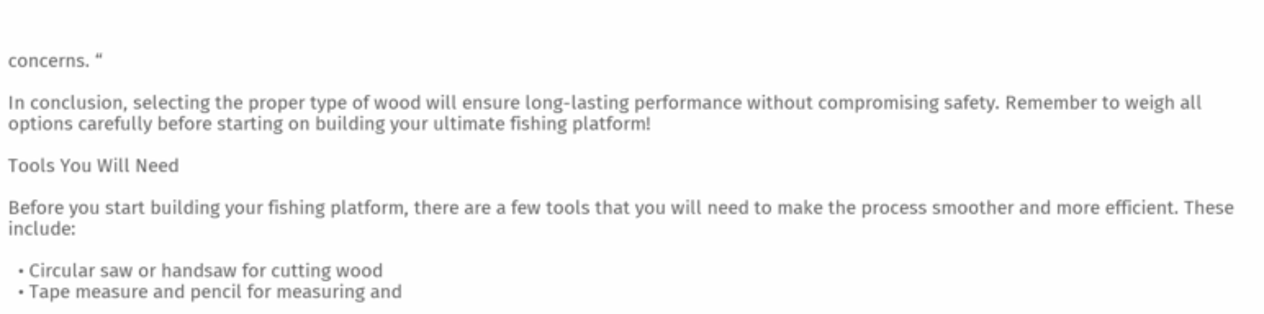concerns. “

In conclusion, selecting the proper type of wood will ensure long-lasting performance without compromising safety. Remember to weigh all options carefully before starting on building your ultimate fishing platform!

Tools You Will Need

Before you start building your fishing platform, there are a few tools that you will need to make the process smoother and more efficient. These include:

  • Circular saw or handsaw for cutting wood
  • Tape measure and pencil for measuring and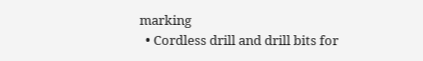marking
  • Cordless drill and drill bits for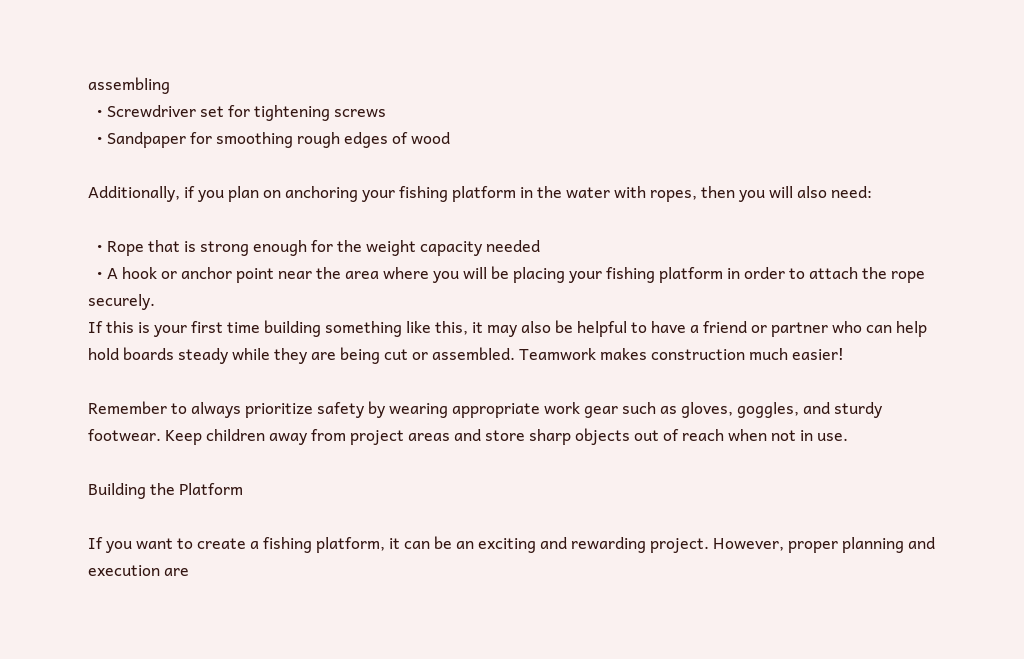assembling
  • Screwdriver set for tightening screws
  • Sandpaper for smoothing rough edges of wood

Additionally, if you plan on anchoring your fishing platform in the water with ropes, then you will also need:

  • Rope that is strong enough for the weight capacity needed
  • A hook or anchor point near the area where you will be placing your fishing platform in order to attach the rope securely.
If this is your first time building something like this, it may also be helpful to have a friend or partner who can help hold boards steady while they are being cut or assembled. Teamwork makes construction much easier!

Remember to always prioritize safety by wearing appropriate work gear such as gloves, goggles, and sturdy footwear. Keep children away from project areas and store sharp objects out of reach when not in use.

Building the Platform

If you want to create a fishing platform, it can be an exciting and rewarding project. However, proper planning and execution are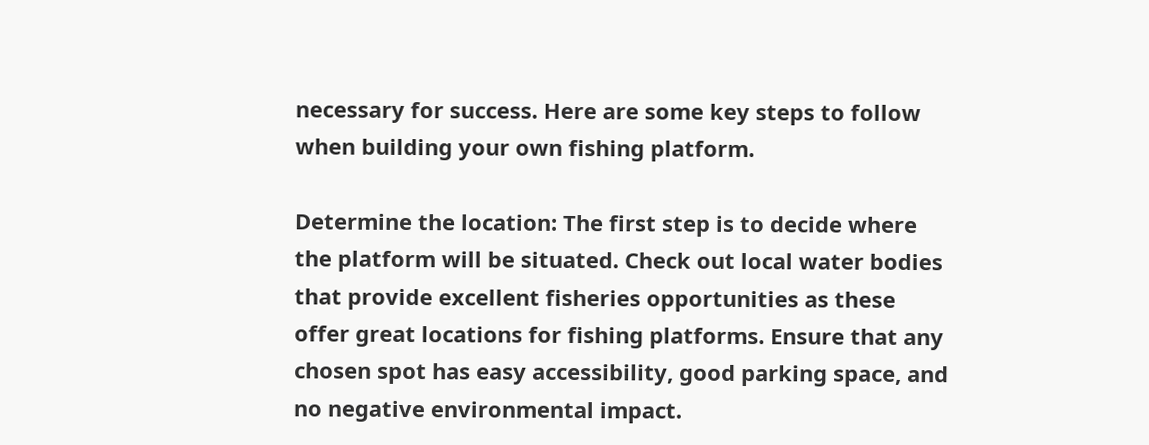necessary for success. Here are some key steps to follow when building your own fishing platform.

Determine the location: The first step is to decide where the platform will be situated. Check out local water bodies that provide excellent fisheries opportunities as these offer great locations for fishing platforms. Ensure that any chosen spot has easy accessibility, good parking space, and no negative environmental impact.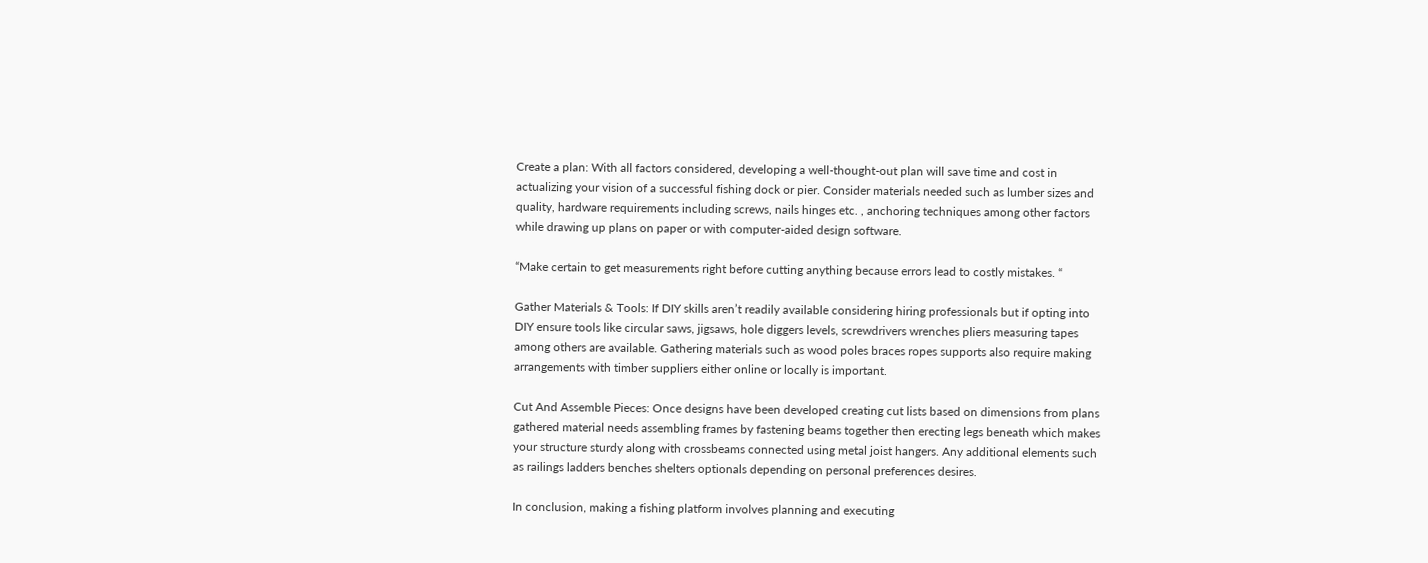Create a plan: With all factors considered, developing a well-thought-out plan will save time and cost in actualizing your vision of a successful fishing dock or pier. Consider materials needed such as lumber sizes and quality, hardware requirements including screws, nails hinges etc. , anchoring techniques among other factors while drawing up plans on paper or with computer-aided design software.

“Make certain to get measurements right before cutting anything because errors lead to costly mistakes. “

Gather Materials & Tools: If DIY skills aren’t readily available considering hiring professionals but if opting into DIY ensure tools like circular saws, jigsaws, hole diggers levels, screwdrivers wrenches pliers measuring tapes among others are available. Gathering materials such as wood poles braces ropes supports also require making arrangements with timber suppliers either online or locally is important.

Cut And Assemble Pieces: Once designs have been developed creating cut lists based on dimensions from plans gathered material needs assembling frames by fastening beams together then erecting legs beneath which makes your structure sturdy along with crossbeams connected using metal joist hangers. Any additional elements such as railings ladders benches shelters optionals depending on personal preferences desires.

In conclusion, making a fishing platform involves planning and executing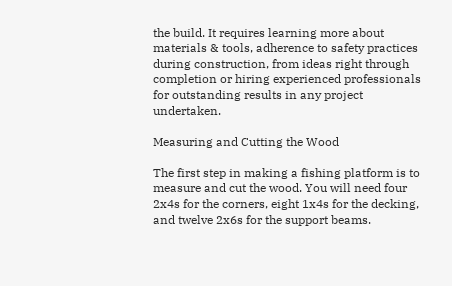the build. It requires learning more about materials & tools, adherence to safety practices during construction, from ideas right through completion or hiring experienced professionals for outstanding results in any project undertaken.

Measuring and Cutting the Wood

The first step in making a fishing platform is to measure and cut the wood. You will need four 2x4s for the corners, eight 1x4s for the decking, and twelve 2x6s for the support beams.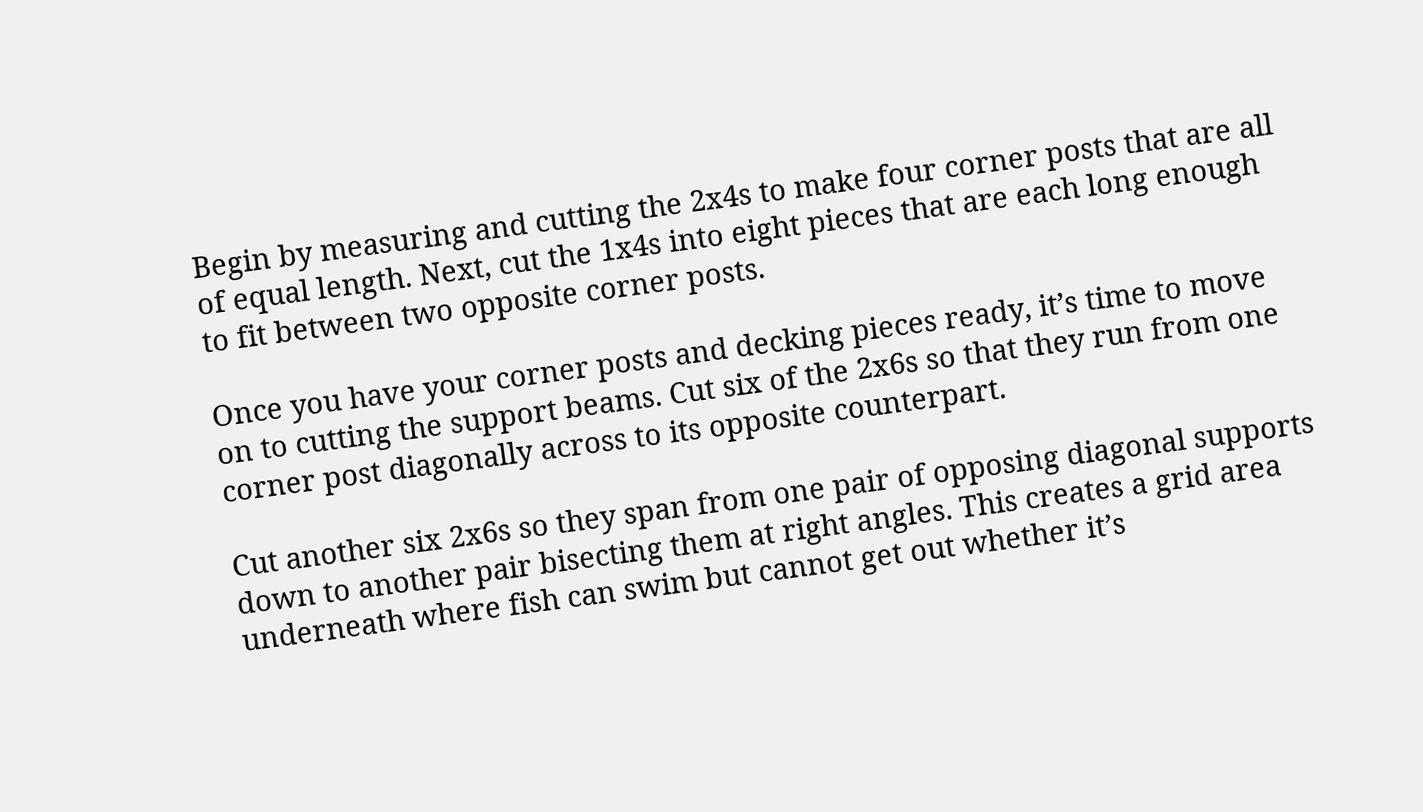Begin by measuring and cutting the 2x4s to make four corner posts that are all of equal length. Next, cut the 1x4s into eight pieces that are each long enough to fit between two opposite corner posts.

Once you have your corner posts and decking pieces ready, it’s time to move on to cutting the support beams. Cut six of the 2x6s so that they run from one corner post diagonally across to its opposite counterpart.

Cut another six 2x6s so they span from one pair of opposing diagonal supports down to another pair bisecting them at right angles. This creates a grid area underneath where fish can swim but cannot get out whether it’s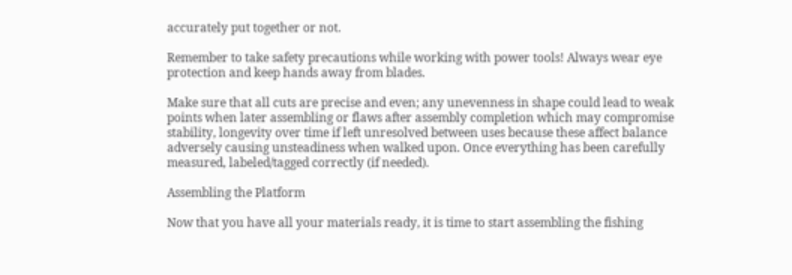accurately put together or not.

Remember to take safety precautions while working with power tools! Always wear eye protection and keep hands away from blades.

Make sure that all cuts are precise and even; any unevenness in shape could lead to weak points when later assembling or flaws after assembly completion which may compromise stability, longevity over time if left unresolved between uses because these affect balance adversely causing unsteadiness when walked upon. Once everything has been carefully measured, labeled/tagged correctly (if needed).

Assembling the Platform

Now that you have all your materials ready, it is time to start assembling the fishing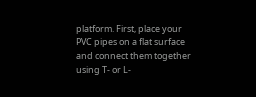platform. First, place your PVC pipes on a flat surface and connect them together using T- or L-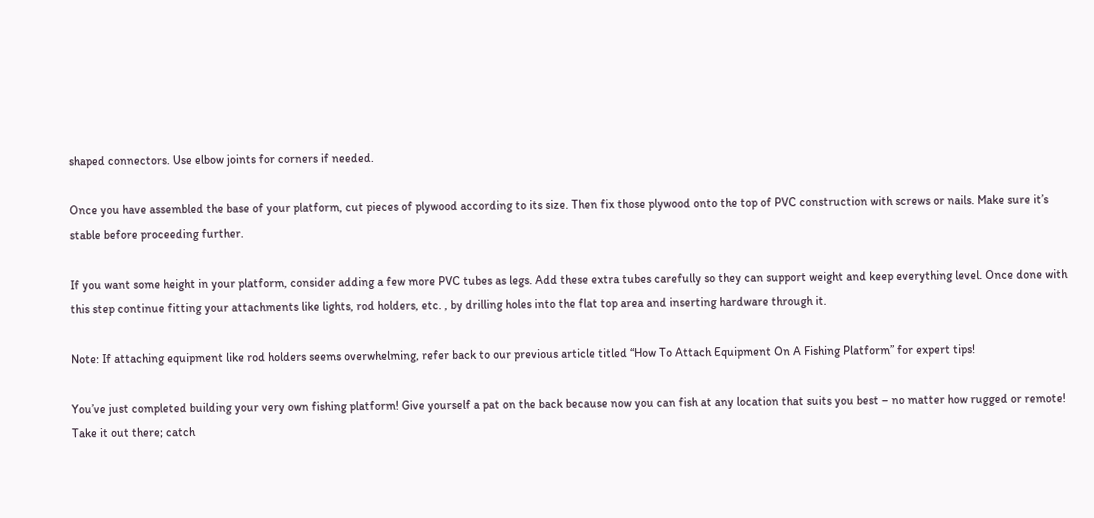shaped connectors. Use elbow joints for corners if needed.

Once you have assembled the base of your platform, cut pieces of plywood according to its size. Then fix those plywood onto the top of PVC construction with screws or nails. Make sure it’s stable before proceeding further.

If you want some height in your platform, consider adding a few more PVC tubes as legs. Add these extra tubes carefully so they can support weight and keep everything level. Once done with this step continue fitting your attachments like lights, rod holders, etc. , by drilling holes into the flat top area and inserting hardware through it.

Note: If attaching equipment like rod holders seems overwhelming, refer back to our previous article titled “How To Attach Equipment On A Fishing Platform” for expert tips!

You’ve just completed building your very own fishing platform! Give yourself a pat on the back because now you can fish at any location that suits you best – no matter how rugged or remote! Take it out there; catch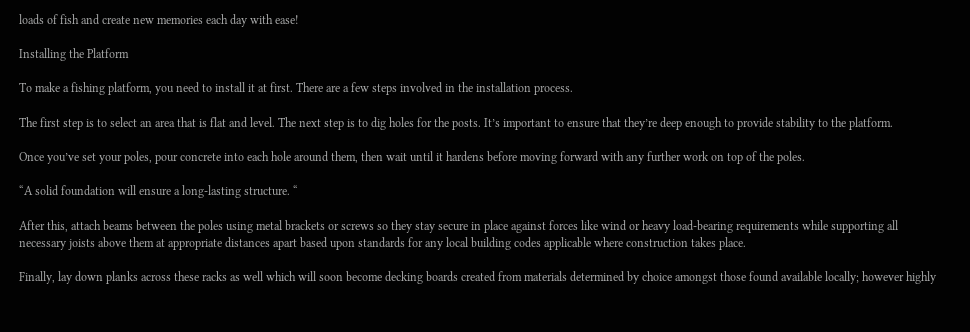loads of fish and create new memories each day with ease!

Installing the Platform

To make a fishing platform, you need to install it at first. There are a few steps involved in the installation process.

The first step is to select an area that is flat and level. The next step is to dig holes for the posts. It’s important to ensure that they’re deep enough to provide stability to the platform.

Once you’ve set your poles, pour concrete into each hole around them, then wait until it hardens before moving forward with any further work on top of the poles.

“A solid foundation will ensure a long-lasting structure. “

After this, attach beams between the poles using metal brackets or screws so they stay secure in place against forces like wind or heavy load-bearing requirements while supporting all necessary joists above them at appropriate distances apart based upon standards for any local building codes applicable where construction takes place.

Finally, lay down planks across these racks as well which will soon become decking boards created from materials determined by choice amongst those found available locally; however highly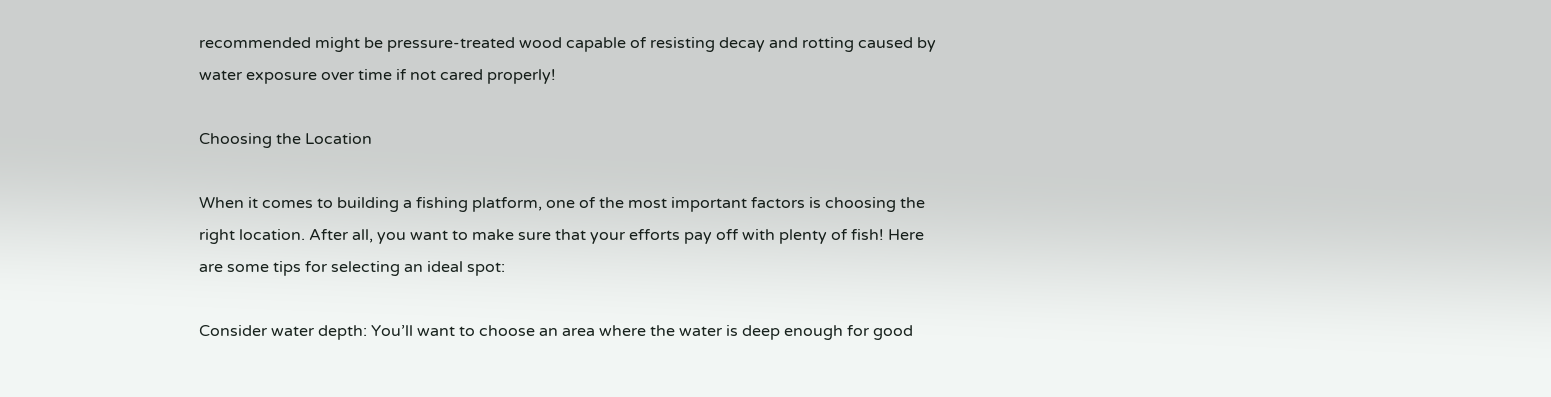recommended might be pressure-treated wood capable of resisting decay and rotting caused by water exposure over time if not cared properly!

Choosing the Location

When it comes to building a fishing platform, one of the most important factors is choosing the right location. After all, you want to make sure that your efforts pay off with plenty of fish! Here are some tips for selecting an ideal spot:

Consider water depth: You’ll want to choose an area where the water is deep enough for good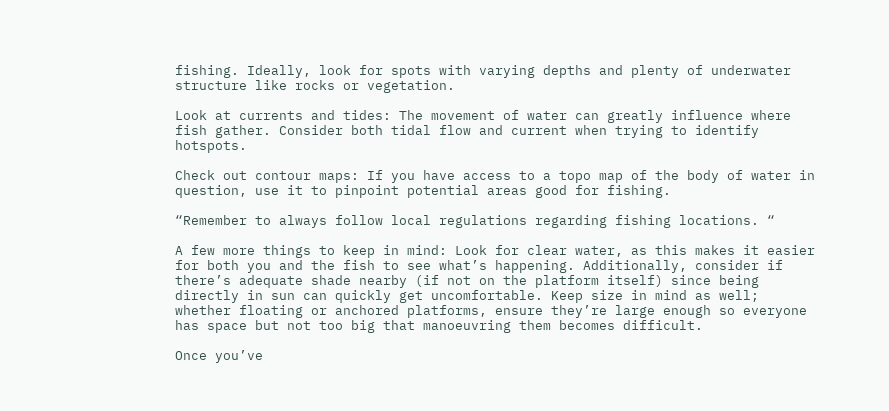fishing. Ideally, look for spots with varying depths and plenty of underwater structure like rocks or vegetation.

Look at currents and tides: The movement of water can greatly influence where fish gather. Consider both tidal flow and current when trying to identify hotspots.

Check out contour maps: If you have access to a topo map of the body of water in question, use it to pinpoint potential areas good for fishing.

“Remember to always follow local regulations regarding fishing locations. “

A few more things to keep in mind: Look for clear water, as this makes it easier for both you and the fish to see what’s happening. Additionally, consider if there’s adequate shade nearby (if not on the platform itself) since being directly in sun can quickly get uncomfortable. Keep size in mind as well; whether floating or anchored platforms, ensure they’re large enough so everyone has space but not too big that manoeuvring them becomes difficult.

Once you’ve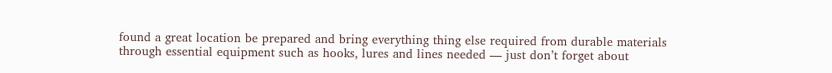found a great location be prepared and bring everything thing else required from durable materials through essential equipment such as hooks, lures and lines needed — just don’t forget about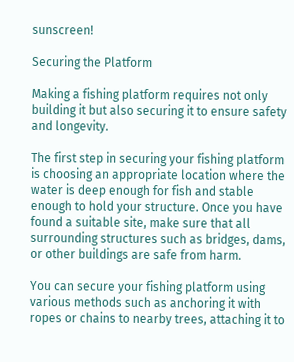sunscreen!

Securing the Platform

Making a fishing platform requires not only building it but also securing it to ensure safety and longevity.

The first step in securing your fishing platform is choosing an appropriate location where the water is deep enough for fish and stable enough to hold your structure. Once you have found a suitable site, make sure that all surrounding structures such as bridges, dams, or other buildings are safe from harm.

You can secure your fishing platform using various methods such as anchoring it with ropes or chains to nearby trees, attaching it to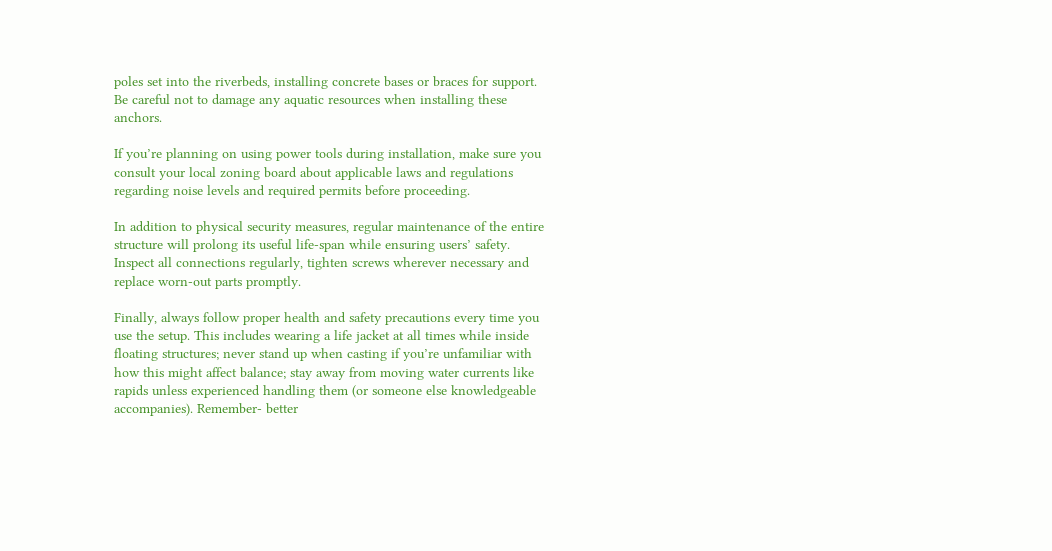poles set into the riverbeds, installing concrete bases or braces for support. Be careful not to damage any aquatic resources when installing these anchors.

If you’re planning on using power tools during installation, make sure you consult your local zoning board about applicable laws and regulations regarding noise levels and required permits before proceeding.

In addition to physical security measures, regular maintenance of the entire structure will prolong its useful life-span while ensuring users’ safety. Inspect all connections regularly, tighten screws wherever necessary and replace worn-out parts promptly.

Finally, always follow proper health and safety precautions every time you use the setup. This includes wearing a life jacket at all times while inside floating structures; never stand up when casting if you’re unfamiliar with how this might affect balance; stay away from moving water currents like rapids unless experienced handling them (or someone else knowledgeable accompanies). Remember- better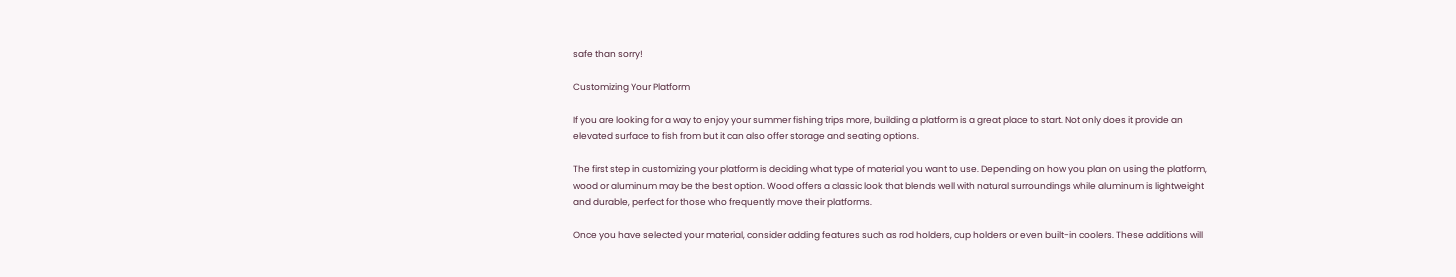safe than sorry!

Customizing Your Platform

If you are looking for a way to enjoy your summer fishing trips more, building a platform is a great place to start. Not only does it provide an elevated surface to fish from but it can also offer storage and seating options.

The first step in customizing your platform is deciding what type of material you want to use. Depending on how you plan on using the platform, wood or aluminum may be the best option. Wood offers a classic look that blends well with natural surroundings while aluminum is lightweight and durable, perfect for those who frequently move their platforms.

Once you have selected your material, consider adding features such as rod holders, cup holders or even built-in coolers. These additions will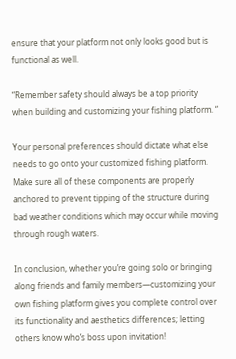ensure that your platform not only looks good but is functional as well.

“Remember safety should always be a top priority when building and customizing your fishing platform. “

Your personal preferences should dictate what else needs to go onto your customized fishing platform. Make sure all of these components are properly anchored to prevent tipping of the structure during bad weather conditions which may occur while moving through rough waters.

In conclusion, whether you’re going solo or bringing along friends and family members—customizing your own fishing platform gives you complete control over its functionality and aesthetics differences; letting others know who’s boss upon invitation!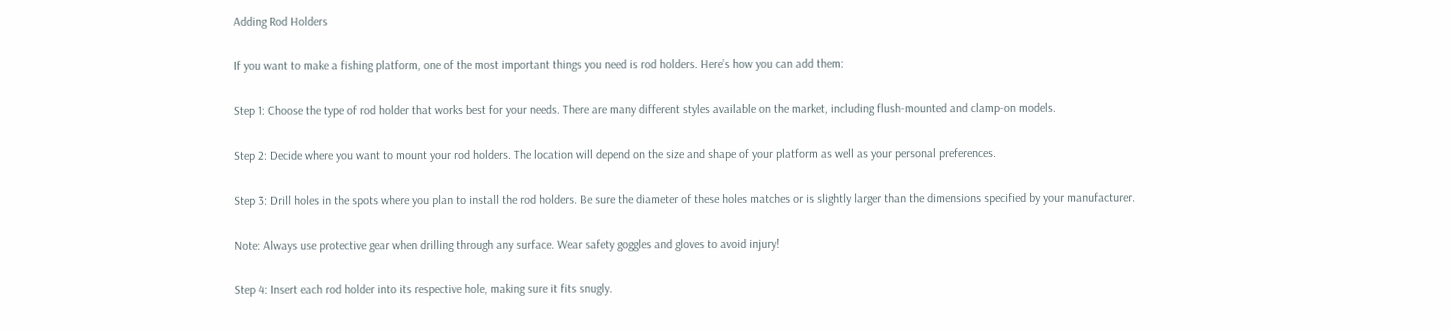Adding Rod Holders

If you want to make a fishing platform, one of the most important things you need is rod holders. Here’s how you can add them:

Step 1: Choose the type of rod holder that works best for your needs. There are many different styles available on the market, including flush-mounted and clamp-on models.

Step 2: Decide where you want to mount your rod holders. The location will depend on the size and shape of your platform as well as your personal preferences.

Step 3: Drill holes in the spots where you plan to install the rod holders. Be sure the diameter of these holes matches or is slightly larger than the dimensions specified by your manufacturer.

Note: Always use protective gear when drilling through any surface. Wear safety goggles and gloves to avoid injury!

Step 4: Insert each rod holder into its respective hole, making sure it fits snugly.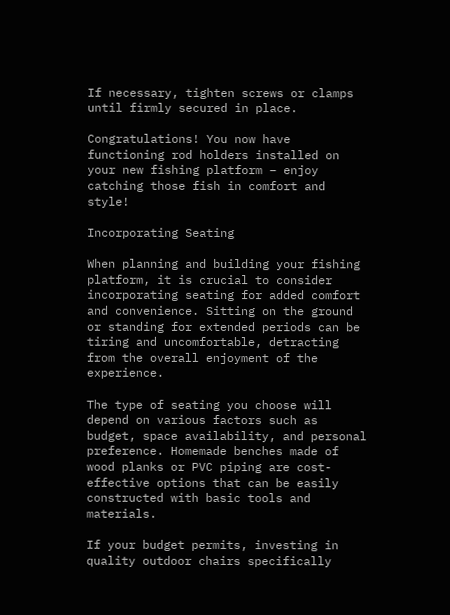If necessary, tighten screws or clamps until firmly secured in place.

Congratulations! You now have functioning rod holders installed on your new fishing platform – enjoy catching those fish in comfort and style!

Incorporating Seating

When planning and building your fishing platform, it is crucial to consider incorporating seating for added comfort and convenience. Sitting on the ground or standing for extended periods can be tiring and uncomfortable, detracting from the overall enjoyment of the experience.

The type of seating you choose will depend on various factors such as budget, space availability, and personal preference. Homemade benches made of wood planks or PVC piping are cost-effective options that can be easily constructed with basic tools and materials.

If your budget permits, investing in quality outdoor chairs specifically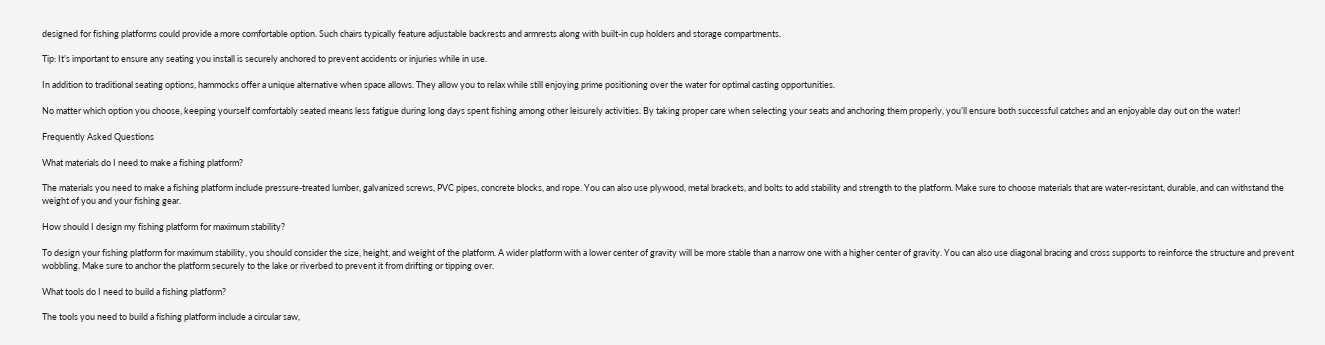designed for fishing platforms could provide a more comfortable option. Such chairs typically feature adjustable backrests and armrests along with built-in cup holders and storage compartments.

Tip: It’s important to ensure any seating you install is securely anchored to prevent accidents or injuries while in use.

In addition to traditional seating options, hammocks offer a unique alternative when space allows. They allow you to relax while still enjoying prime positioning over the water for optimal casting opportunities.

No matter which option you choose, keeping yourself comfortably seated means less fatigue during long days spent fishing among other leisurely activities. By taking proper care when selecting your seats and anchoring them properly, you’ll ensure both successful catches and an enjoyable day out on the water!

Frequently Asked Questions

What materials do I need to make a fishing platform?

The materials you need to make a fishing platform include pressure-treated lumber, galvanized screws, PVC pipes, concrete blocks, and rope. You can also use plywood, metal brackets, and bolts to add stability and strength to the platform. Make sure to choose materials that are water-resistant, durable, and can withstand the weight of you and your fishing gear.

How should I design my fishing platform for maximum stability?

To design your fishing platform for maximum stability, you should consider the size, height, and weight of the platform. A wider platform with a lower center of gravity will be more stable than a narrow one with a higher center of gravity. You can also use diagonal bracing and cross supports to reinforce the structure and prevent wobbling. Make sure to anchor the platform securely to the lake or riverbed to prevent it from drifting or tipping over.

What tools do I need to build a fishing platform?

The tools you need to build a fishing platform include a circular saw,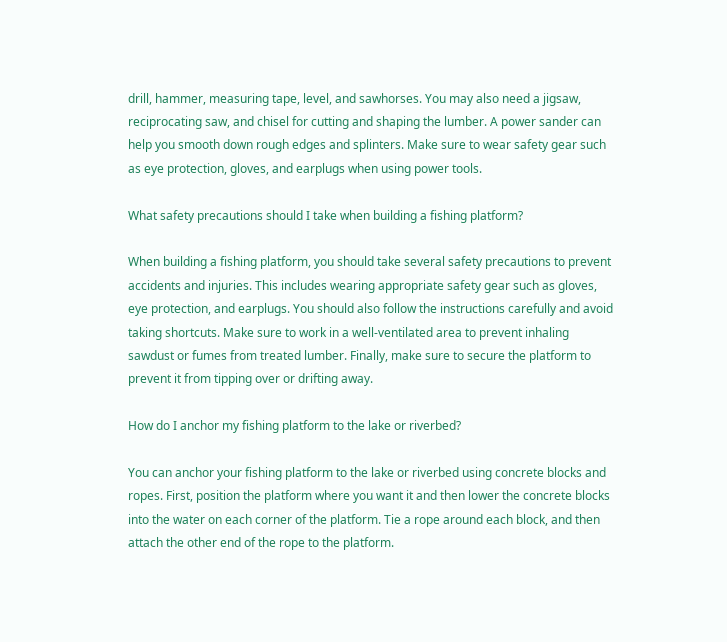drill, hammer, measuring tape, level, and sawhorses. You may also need a jigsaw, reciprocating saw, and chisel for cutting and shaping the lumber. A power sander can help you smooth down rough edges and splinters. Make sure to wear safety gear such as eye protection, gloves, and earplugs when using power tools.

What safety precautions should I take when building a fishing platform?

When building a fishing platform, you should take several safety precautions to prevent accidents and injuries. This includes wearing appropriate safety gear such as gloves, eye protection, and earplugs. You should also follow the instructions carefully and avoid taking shortcuts. Make sure to work in a well-ventilated area to prevent inhaling sawdust or fumes from treated lumber. Finally, make sure to secure the platform to prevent it from tipping over or drifting away.

How do I anchor my fishing platform to the lake or riverbed?

You can anchor your fishing platform to the lake or riverbed using concrete blocks and ropes. First, position the platform where you want it and then lower the concrete blocks into the water on each corner of the platform. Tie a rope around each block, and then attach the other end of the rope to the platform.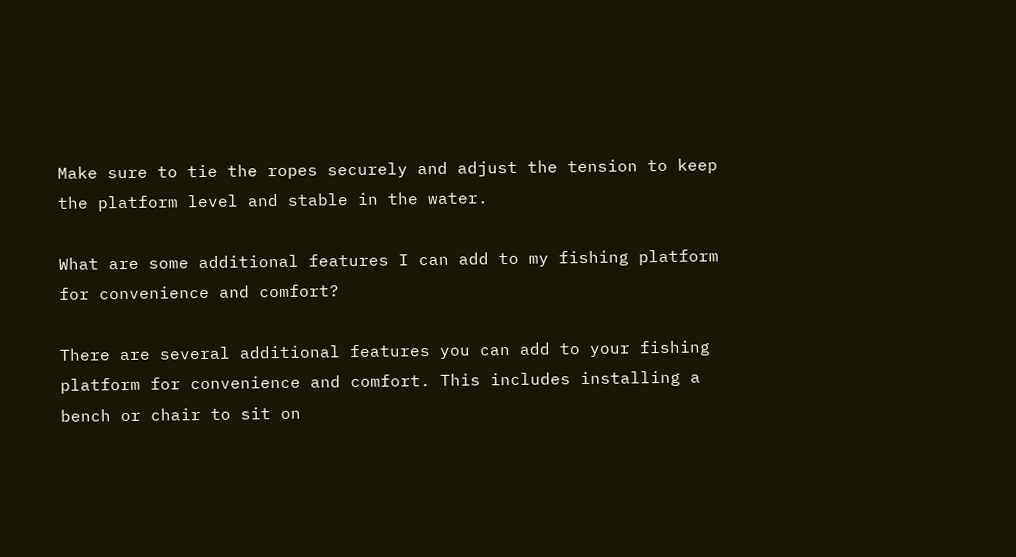Make sure to tie the ropes securely and adjust the tension to keep the platform level and stable in the water.

What are some additional features I can add to my fishing platform for convenience and comfort?

There are several additional features you can add to your fishing platform for convenience and comfort. This includes installing a bench or chair to sit on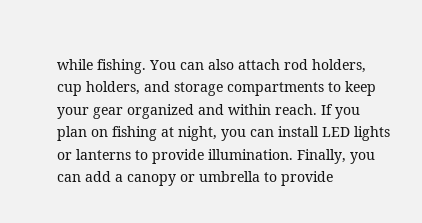while fishing. You can also attach rod holders, cup holders, and storage compartments to keep your gear organized and within reach. If you plan on fishing at night, you can install LED lights or lanterns to provide illumination. Finally, you can add a canopy or umbrella to provide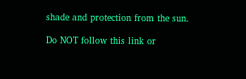shade and protection from the sun.

Do NOT follow this link or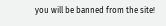you will be banned from the site!